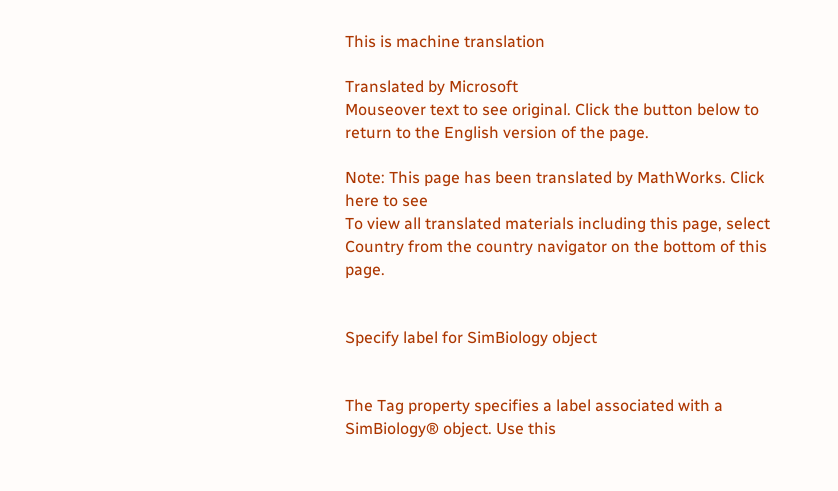This is machine translation

Translated by Microsoft
Mouseover text to see original. Click the button below to return to the English version of the page.

Note: This page has been translated by MathWorks. Click here to see
To view all translated materials including this page, select Country from the country navigator on the bottom of this page.


Specify label for SimBiology object


The Tag property specifies a label associated with a SimBiology® object. Use this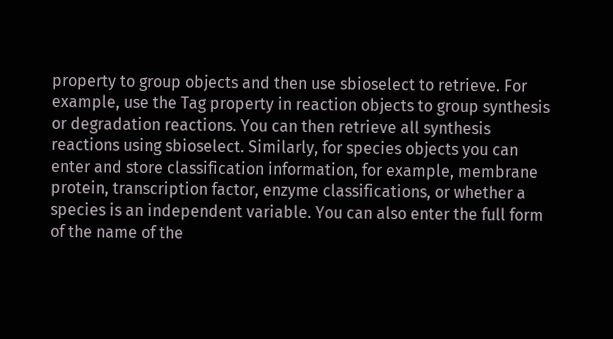property to group objects and then use sbioselect to retrieve. For example, use the Tag property in reaction objects to group synthesis or degradation reactions. You can then retrieve all synthesis reactions using sbioselect. Similarly, for species objects you can enter and store classification information, for example, membrane protein, transcription factor, enzyme classifications, or whether a species is an independent variable. You can also enter the full form of the name of the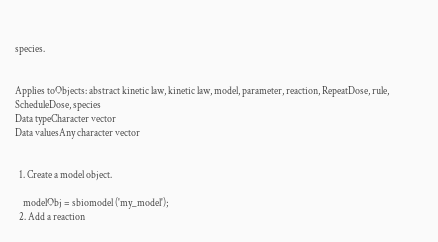species.


Applies toObjects: abstract kinetic law, kinetic law, model, parameter, reaction, RepeatDose, rule, ScheduleDose, species
Data typeCharacter vector
Data valuesAny character vector


  1. Create a model object.

    modelObj = sbiomodel ('my_model');
  2. Add a reaction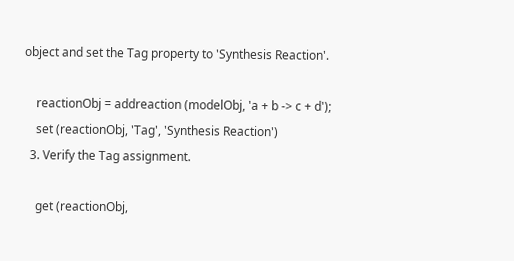object and set the Tag property to 'Synthesis Reaction'.

    reactionObj = addreaction (modelObj, 'a + b -> c + d');
    set (reactionObj, 'Tag', 'Synthesis Reaction')
  3. Verify the Tag assignment.

    get (reactionObj,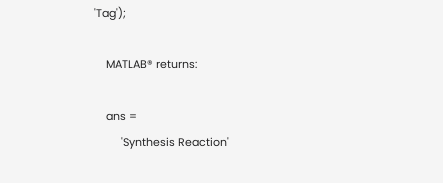'Tag');

    MATLAB® returns:

    ans =
         'Synthesis Reaction'